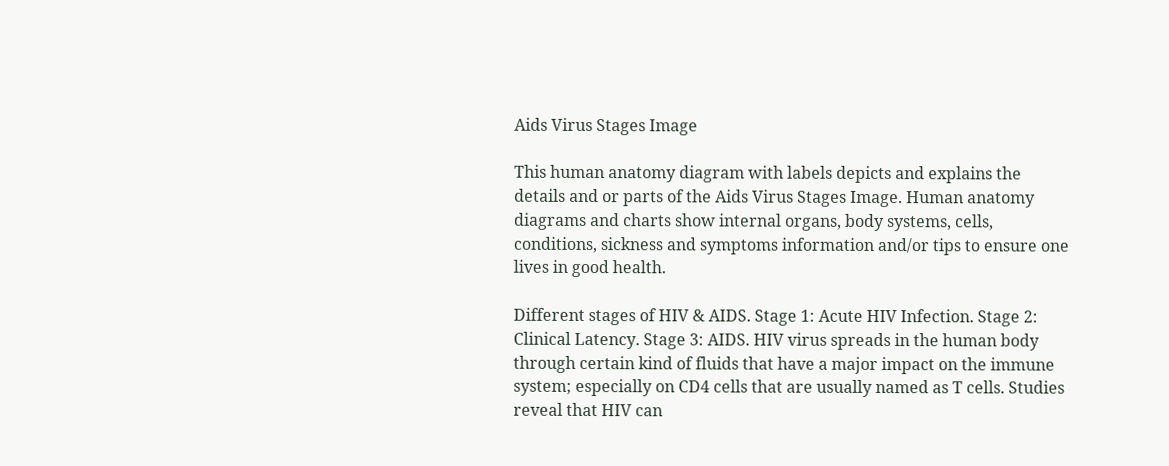Aids Virus Stages Image

This human anatomy diagram with labels depicts and explains the details and or parts of the Aids Virus Stages Image. Human anatomy diagrams and charts show internal organs, body systems, cells, conditions, sickness and symptoms information and/or tips to ensure one lives in good health.

Different stages of HIV & AIDS. Stage 1: Acute HIV Infection. Stage 2: Clinical Latency. Stage 3: AIDS. HIV virus spreads in the human body through certain kind of fluids that have a major impact on the immune system; especially on CD4 cells that are usually named as T cells. Studies reveal that HIV can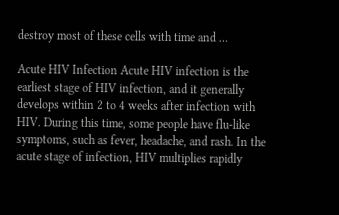destroy most of these cells with time and …

Acute HIV Infection Acute HIV infection is the earliest stage of HIV infection, and it generally develops within 2 to 4 weeks after infection with HIV. During this time, some people have flu-like symptoms, such as fever, headache, and rash. In the acute stage of infection, HIV multiplies rapidly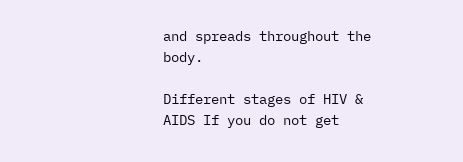and spreads throughout the body.

Different stages of HIV & AIDS If you do not get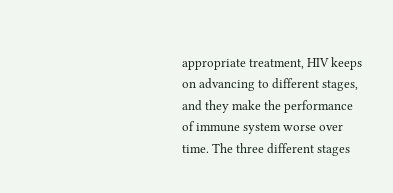appropriate treatment, HIV keeps on advancing to different stages, and they make the performance of immune system worse over time. The three different stages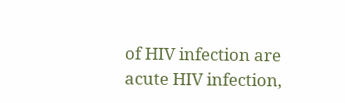of HIV infection are acute HIV infection,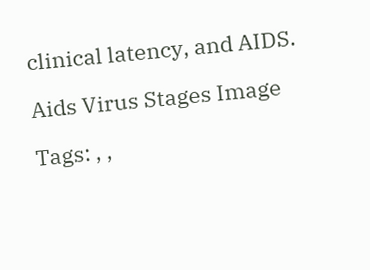clinical latency, and AIDS.

Aids Virus Stages Image

Tags: , ,